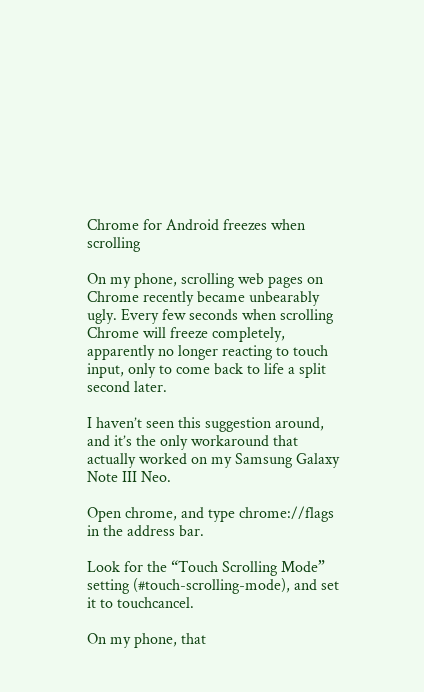Chrome for Android freezes when scrolling

On my phone, scrolling web pages on Chrome recently became unbearably ugly. Every few seconds when scrolling Chrome will freeze completely, apparently no longer reacting to touch input, only to come back to life a split second later.

I haven’t seen this suggestion around, and it’s the only workaround that actually worked on my Samsung Galaxy Note III Neo.

Open chrome, and type chrome://flags in the address bar.

Look for the “Touch Scrolling Mode” setting (#touch-scrolling-mode), and set it to touchcancel.

On my phone, that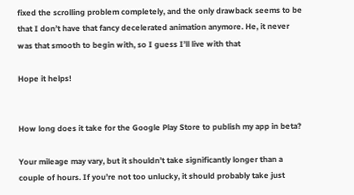fixed the scrolling problem completely, and the only drawback seems to be that I don’t have that fancy decelerated animation anymore. He, it never was that smooth to begin with, so I guess I’ll live with that

Hope it helps!


How long does it take for the Google Play Store to publish my app in beta?

Your mileage may vary, but it shouldn’t take significantly longer than a couple of hours. If you’re not too unlucky, it should probably take just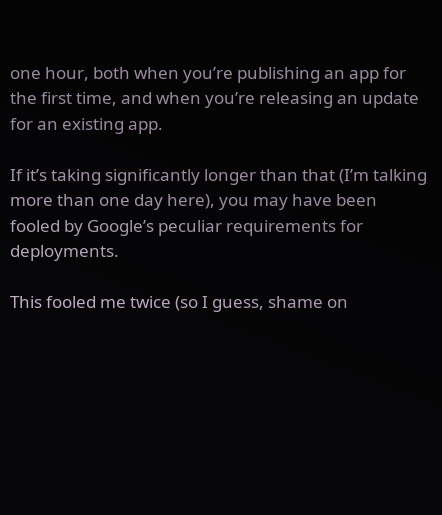one hour, both when you’re publishing an app for the first time, and when you’re releasing an update for an existing app.

If it’s taking significantly longer than that (I’m talking more than one day here), you may have been fooled by Google’s peculiar requirements for deployments.

This fooled me twice (so I guess, shame on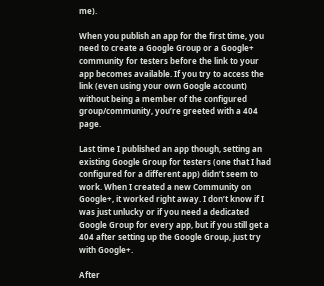me).

When you publish an app for the first time, you need to create a Google Group or a Google+ community for testers before the link to your app becomes available. If you try to access the link (even using your own Google account) without being a member of the configured group/community, you’re greeted with a 404 page.

Last time I published an app though, setting an existing Google Group for testers (one that I had configured for a different app) didn’t seem to work. When I created a new Community on Google+, it worked right away. I don’t know if I was just unlucky or if you need a dedicated Google Group for every app, but if you still get a 404 after setting up the Google Group, just try with Google+.

After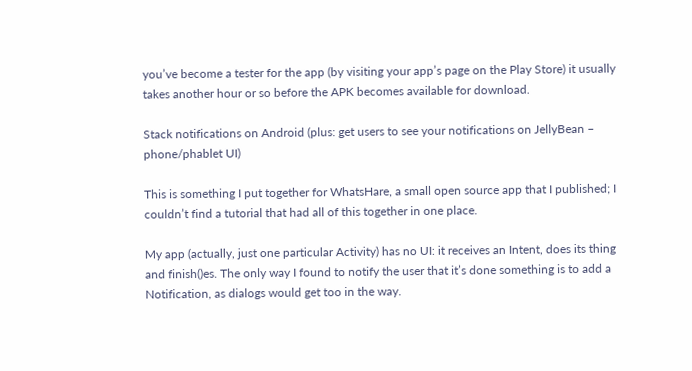you’ve become a tester for the app (by visiting your app’s page on the Play Store) it usually takes another hour or so before the APK becomes available for download.

Stack notifications on Android (plus: get users to see your notifications on JellyBean – phone/phablet UI)

This is something I put together for WhatsHare, a small open source app that I published; I couldn’t find a tutorial that had all of this together in one place.

My app (actually, just one particular Activity) has no UI: it receives an Intent, does its thing and finish()es. The only way I found to notify the user that it’s done something is to add a Notification, as dialogs would get too in the way.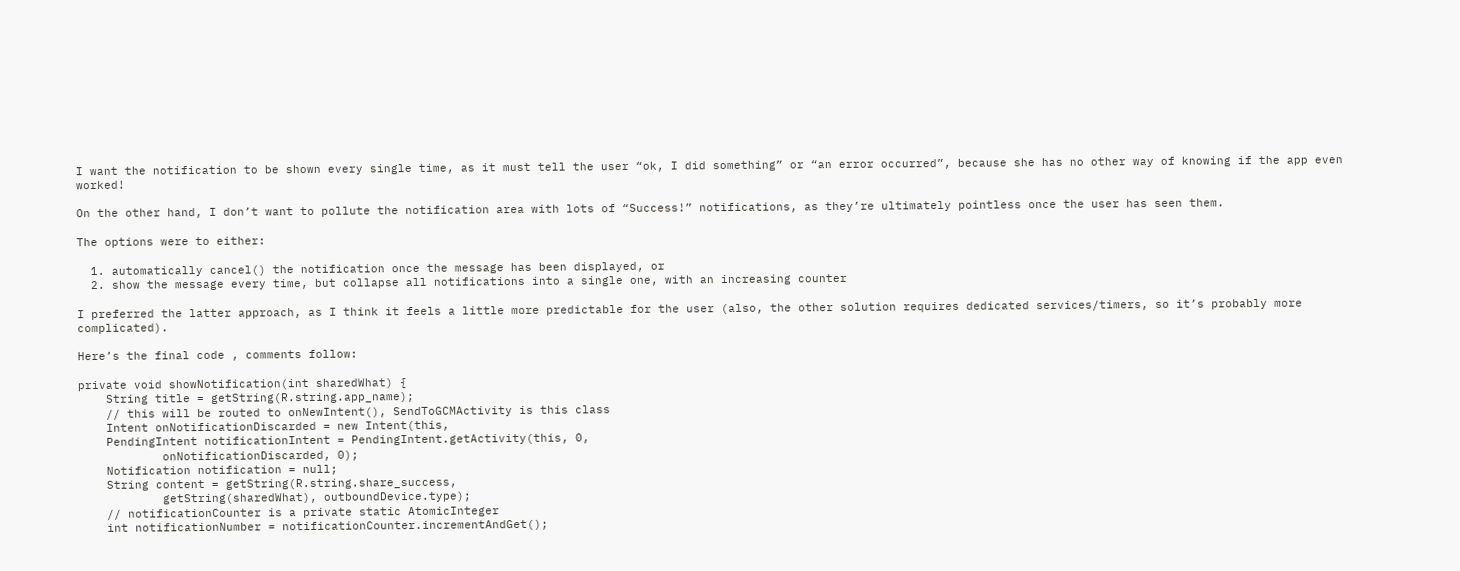I want the notification to be shown every single time, as it must tell the user “ok, I did something” or “an error occurred”, because she has no other way of knowing if the app even worked!

On the other hand, I don’t want to pollute the notification area with lots of “Success!” notifications, as they’re ultimately pointless once the user has seen them.

The options were to either:

  1. automatically cancel() the notification once the message has been displayed, or
  2. show the message every time, but collapse all notifications into a single one, with an increasing counter

I preferred the latter approach, as I think it feels a little more predictable for the user (also, the other solution requires dedicated services/timers, so it’s probably more complicated).

Here’s the final code , comments follow:

private void showNotification(int sharedWhat) {
    String title = getString(R.string.app_name);
    // this will be routed to onNewIntent(), SendToGCMActivity is this class
    Intent onNotificationDiscarded = new Intent(this,
    PendingIntent notificationIntent = PendingIntent.getActivity(this, 0,
            onNotificationDiscarded, 0);
    Notification notification = null;
    String content = getString(R.string.share_success,
            getString(sharedWhat), outboundDevice.type);
    // notificationCounter is a private static AtomicInteger
    int notificationNumber = notificationCounter.incrementAndGet();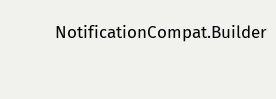NotificationCompat.Builder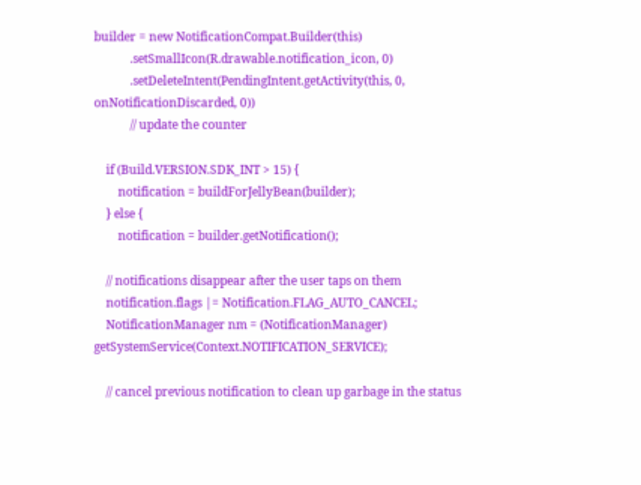builder = new NotificationCompat.Builder(this)
            .setSmallIcon(R.drawable.notification_icon, 0)
            .setDeleteIntent(PendingIntent.getActivity(this, 0, onNotificationDiscarded, 0))
            // update the counter

    if (Build.VERSION.SDK_INT > 15) {
        notification = buildForJellyBean(builder);
    } else {
        notification = builder.getNotification();

    // notifications disappear after the user taps on them
    notification.flags |= Notification.FLAG_AUTO_CANCEL;
    NotificationManager nm = (NotificationManager) getSystemService(Context.NOTIFICATION_SERVICE);

    // cancel previous notification to clean up garbage in the status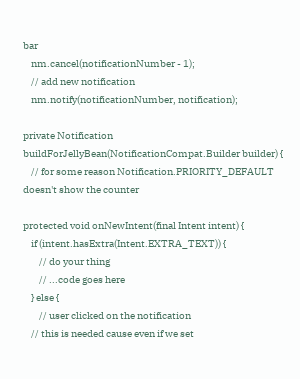bar
    nm.cancel(notificationNumber - 1);
    // add new notification
    nm.notify(notificationNumber, notification);

private Notification buildForJellyBean(NotificationCompat.Builder builder) {
    // for some reason Notification.PRIORITY_DEFAULT doesn't show the counter

protected void onNewIntent(final Intent intent) {
    if (intent.hasExtra(Intent.EXTRA_TEXT)) {
        // do your thing
        // ...code goes here
    } else {
        // user clicked on the notification
    // this is needed cause even if we set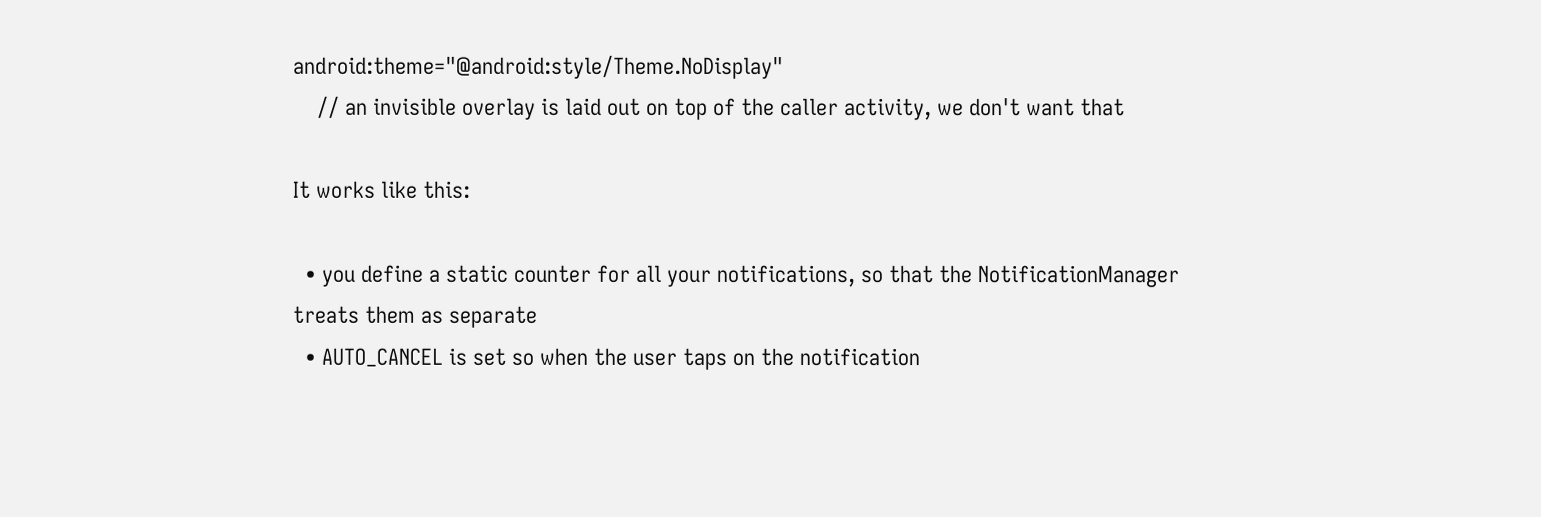android:theme="@android:style/Theme.NoDisplay"
    // an invisible overlay is laid out on top of the caller activity, we don't want that

It works like this:

  • you define a static counter for all your notifications, so that the NotificationManager treats them as separate
  • AUTO_CANCEL is set so when the user taps on the notification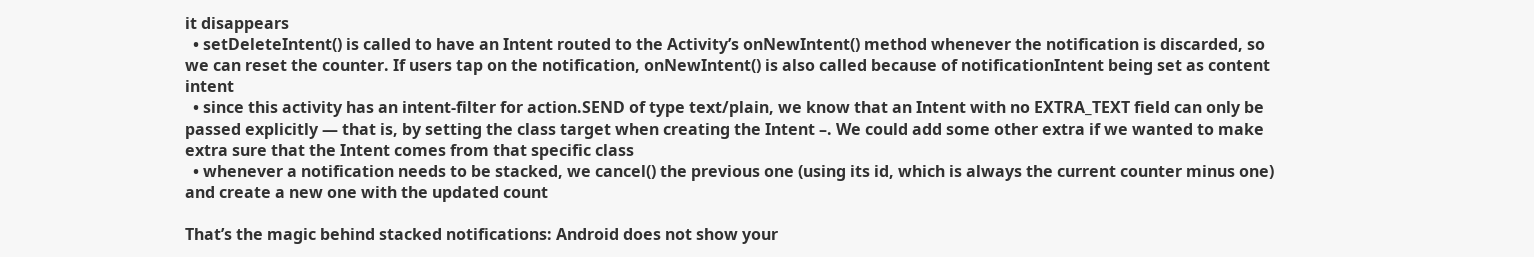it disappears
  • setDeleteIntent() is called to have an Intent routed to the Activity’s onNewIntent() method whenever the notification is discarded, so we can reset the counter. If users tap on the notification, onNewIntent() is also called because of notificationIntent being set as content intent
  • since this activity has an intent-filter for action.SEND of type text/plain, we know that an Intent with no EXTRA_TEXT field can only be passed explicitly — that is, by setting the class target when creating the Intent –. We could add some other extra if we wanted to make extra sure that the Intent comes from that specific class
  • whenever a notification needs to be stacked, we cancel() the previous one (using its id, which is always the current counter minus one) and create a new one with the updated count

That’s the magic behind stacked notifications: Android does not show your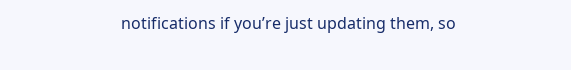notifications if you’re just updating them, so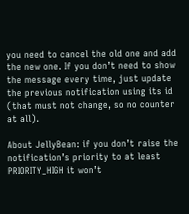you need to cancel the old one and add the new one. If you don’t need to show the message every time, just update the previous notification using its id (that must not change, so no counter at all).

About JellyBean: if you don’t raise the notification’s priority to at least PRIORITY_HIGH it won’t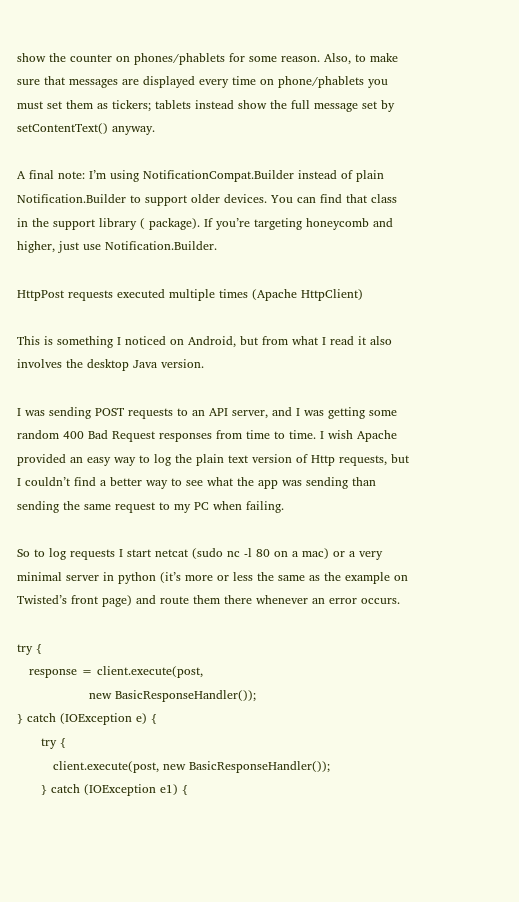show the counter on phones/phablets for some reason. Also, to make sure that messages are displayed every time on phone/phablets you must set them as tickers; tablets instead show the full message set by setContentText() anyway.

A final note: I’m using NotificationCompat.Builder instead of plain Notification.Builder to support older devices. You can find that class in the support library ( package). If you’re targeting honeycomb and higher, just use Notification.Builder.

HttpPost requests executed multiple times (Apache HttpClient)

This is something I noticed on Android, but from what I read it also involves the desktop Java version.

I was sending POST requests to an API server, and I was getting some random 400 Bad Request responses from time to time. I wish Apache provided an easy way to log the plain text version of Http requests, but I couldn’t find a better way to see what the app was sending than sending the same request to my PC when failing.

So to log requests I start netcat (sudo nc -l 80 on a mac) or a very minimal server in python (it’s more or less the same as the example on Twisted’s front page) and route them there whenever an error occurs.

try {
   response = client.execute(post,
                  new BasicResponseHandler());
} catch (IOException e) {
      try {
         client.execute(post, new BasicResponseHandler());
      } catch (IOException e1) {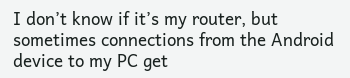I don’t know if it’s my router, but sometimes connections from the Android device to my PC get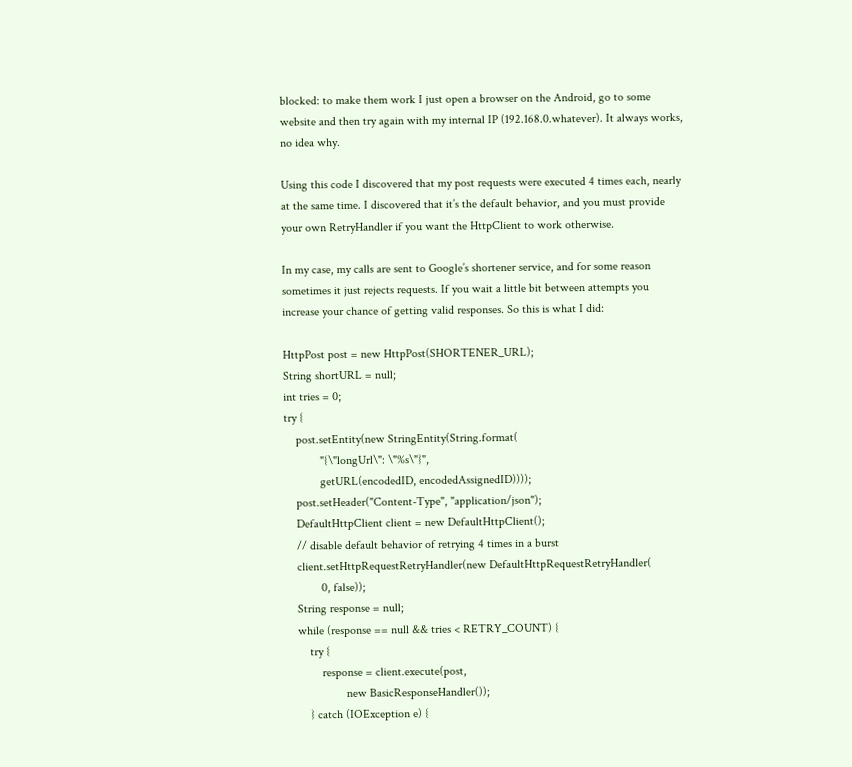blocked: to make them work I just open a browser on the Android, go to some website and then try again with my internal IP (192.168.0.whatever). It always works, no idea why.

Using this code I discovered that my post requests were executed 4 times each, nearly at the same time. I discovered that it’s the default behavior, and you must provide your own RetryHandler if you want the HttpClient to work otherwise.

In my case, my calls are sent to Google’s shortener service, and for some reason sometimes it just rejects requests. If you wait a little bit between attempts you increase your chance of getting valid responses. So this is what I did:

HttpPost post = new HttpPost(SHORTENER_URL);
String shortURL = null;
int tries = 0;
try {
    post.setEntity(new StringEntity(String.format(
            "{\"longUrl\": \"%s\"}",
            getURL(encodedID, encodedAssignedID))));
    post.setHeader("Content-Type", "application/json");
    DefaultHttpClient client = new DefaultHttpClient();
    // disable default behavior of retrying 4 times in a burst
    client.setHttpRequestRetryHandler(new DefaultHttpRequestRetryHandler(
            0, false));
    String response = null;
    while (response == null && tries < RETRY_COUNT) {
        try {
            response = client.execute(post,
                    new BasicResponseHandler());
        } catch (IOException e) {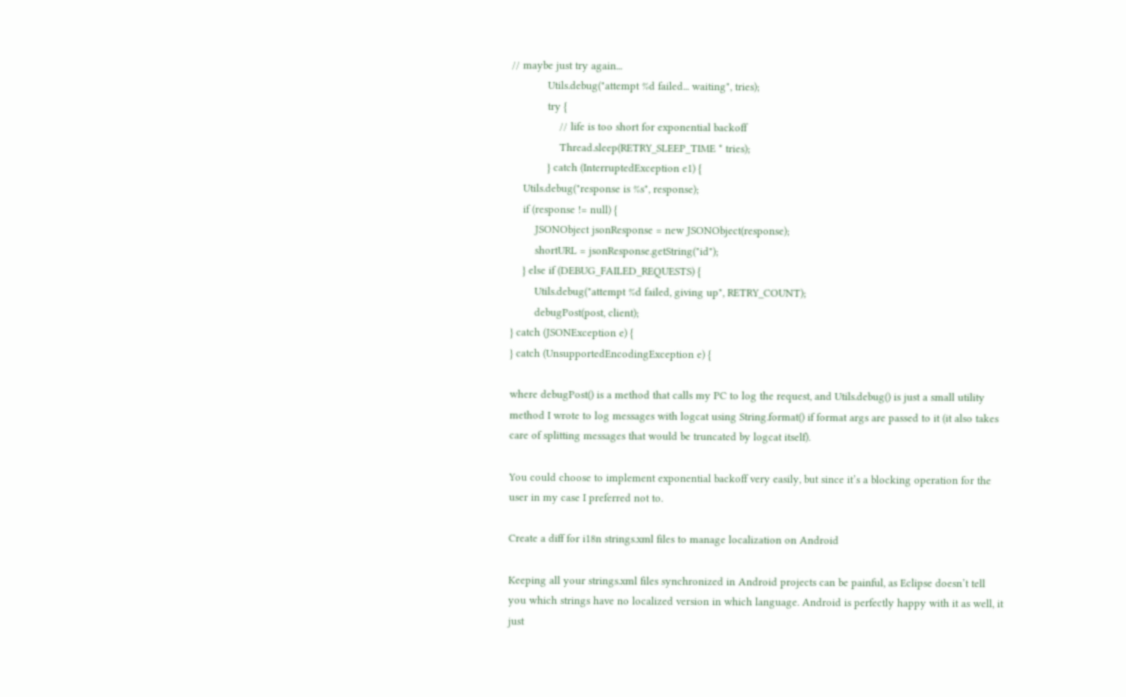// maybe just try again...
            Utils.debug("attempt %d failed... waiting", tries);
            try {
                // life is too short for exponential backoff
                Thread.sleep(RETRY_SLEEP_TIME * tries);
            } catch (InterruptedException e1) {
    Utils.debug("response is %s", response);
    if (response != null) {
        JSONObject jsonResponse = new JSONObject(response);
        shortURL = jsonResponse.getString("id");
    } else if (DEBUG_FAILED_REQUESTS) {
        Utils.debug("attempt %d failed, giving up", RETRY_COUNT);
        debugPost(post, client);
} catch (JSONException e) {
} catch (UnsupportedEncodingException e) {

where debugPost() is a method that calls my PC to log the request, and Utils.debug() is just a small utility method I wrote to log messages with logcat using String.format() if format args are passed to it (it also takes care of splitting messages that would be truncated by logcat itself).

You could choose to implement exponential backoff very easily, but since it’s a blocking operation for the user in my case I preferred not to.

Create a diff for i18n strings.xml files to manage localization on Android

Keeping all your strings.xml files synchronized in Android projects can be painful, as Eclipse doesn’t tell you which strings have no localized version in which language. Android is perfectly happy with it as well, it just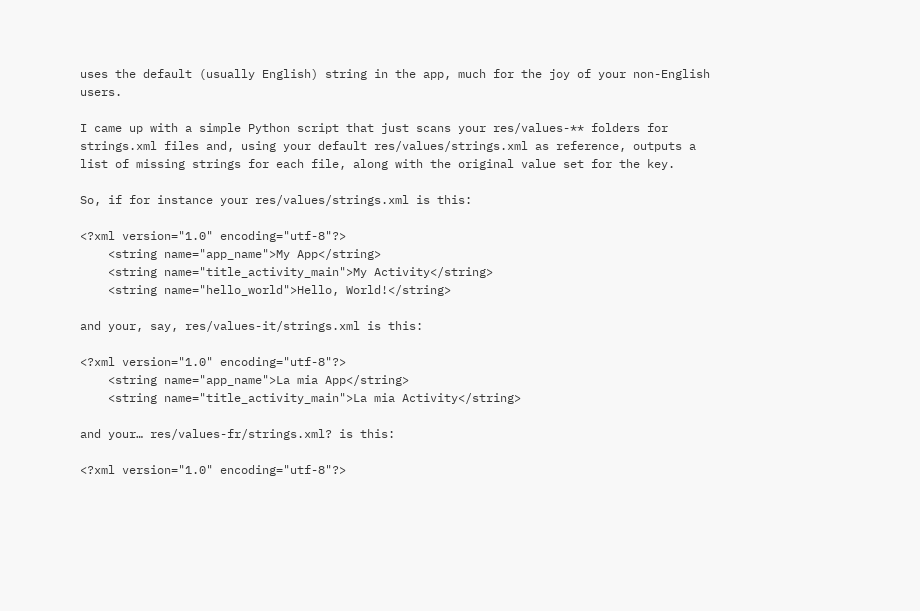uses the default (usually English) string in the app, much for the joy of your non-English users.

I came up with a simple Python script that just scans your res/values-** folders for strings.xml files and, using your default res/values/strings.xml as reference, outputs a list of missing strings for each file, along with the original value set for the key.

So, if for instance your res/values/strings.xml is this:

<?xml version="1.0" encoding="utf-8"?>
    <string name="app_name">My App</string>
    <string name="title_activity_main">My Activity</string>
    <string name="hello_world">Hello, World!</string>

and your, say, res/values-it/strings.xml is this:

<?xml version="1.0" encoding="utf-8"?>
    <string name="app_name">La mia App</string>
    <string name="title_activity_main">La mia Activity</string>

and your… res/values-fr/strings.xml? is this:

<?xml version="1.0" encoding="utf-8"?>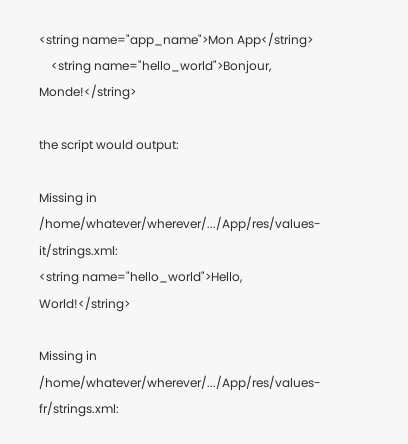<string name="app_name">Mon App</string>
    <string name="hello_world">Bonjour, Monde!</string>

the script would output:

Missing in /home/whatever/wherever/.../App/res/values-it/strings.xml:
<string name="hello_world">Hello, World!</string>

Missing in /home/whatever/wherever/.../App/res/values-fr/strings.xml: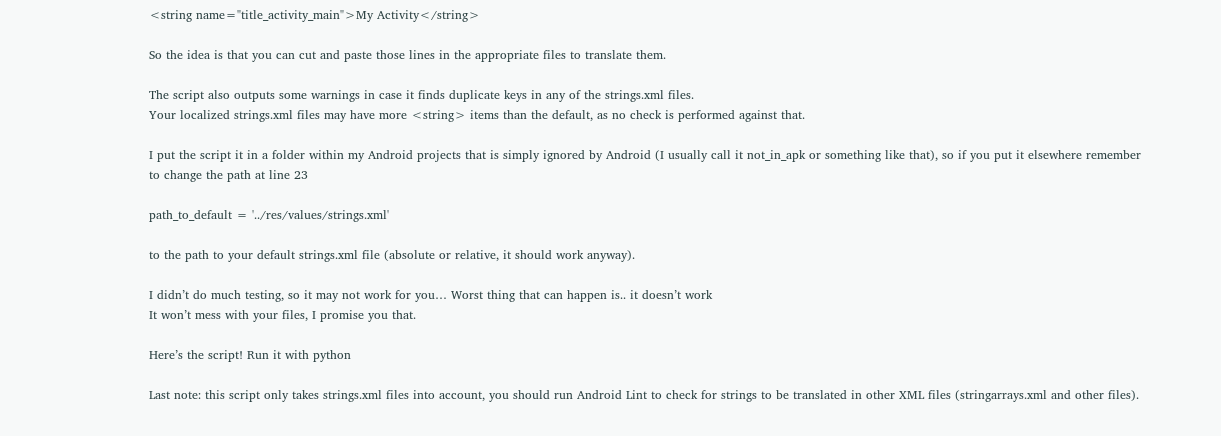<string name="title_activity_main">My Activity</string>

So the idea is that you can cut and paste those lines in the appropriate files to translate them.

The script also outputs some warnings in case it finds duplicate keys in any of the strings.xml files.
Your localized strings.xml files may have more <string> items than the default, as no check is performed against that.

I put the script it in a folder within my Android projects that is simply ignored by Android (I usually call it not_in_apk or something like that), so if you put it elsewhere remember to change the path at line 23

path_to_default = '../res/values/strings.xml'

to the path to your default strings.xml file (absolute or relative, it should work anyway).

I didn’t do much testing, so it may not work for you… Worst thing that can happen is.. it doesn’t work
It won’t mess with your files, I promise you that.

Here’s the script! Run it with python

Last note: this script only takes strings.xml files into account, you should run Android Lint to check for strings to be translated in other XML files (stringarrays.xml and other files).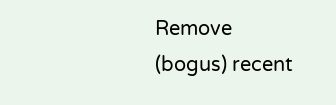Remove (bogus) recent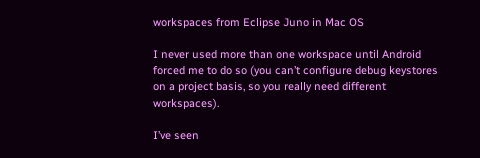workspaces from Eclipse Juno in Mac OS

I never used more than one workspace until Android forced me to do so (you can’t configure debug keystores on a project basis, so you really need different workspaces).

I’ve seen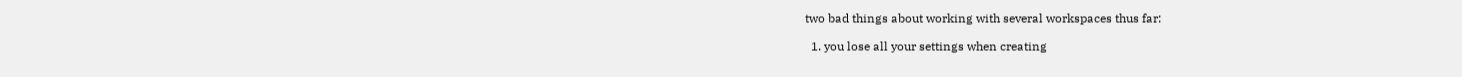two bad things about working with several workspaces thus far:

  1. you lose all your settings when creating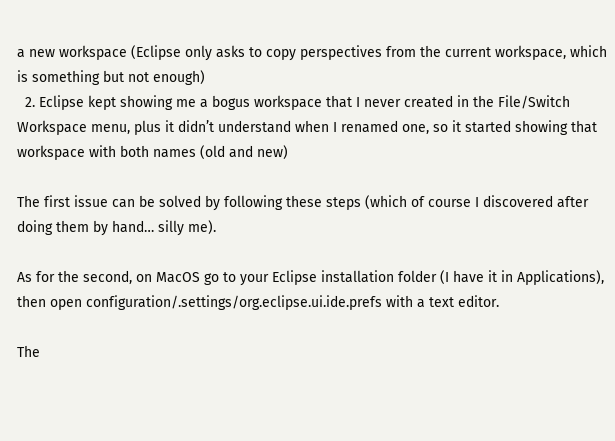a new workspace (Eclipse only asks to copy perspectives from the current workspace, which is something but not enough)
  2. Eclipse kept showing me a bogus workspace that I never created in the File/Switch Workspace menu, plus it didn’t understand when I renamed one, so it started showing that workspace with both names (old and new)

The first issue can be solved by following these steps (which of course I discovered after doing them by hand… silly me).

As for the second, on MacOS go to your Eclipse installation folder (I have it in Applications), then open configuration/.settings/org.eclipse.ui.ide.prefs with a text editor.

The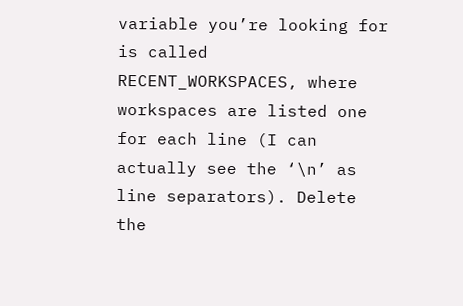variable you’re looking for is called RECENT_WORKSPACES, where workspaces are listed one for each line (I can actually see the ‘\n’ as line separators). Delete the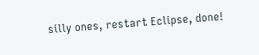silly ones, restart Eclipse, done!